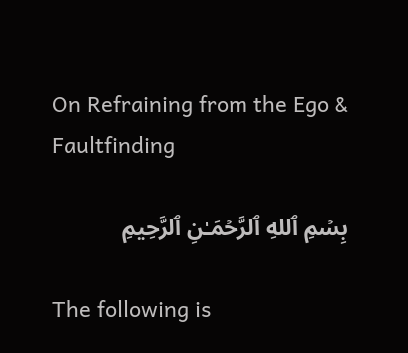On Refraining from the Ego & Faultfinding

بِسۡمِ ٱللهِ ٱلرَّحۡمَـٰنِ ٱلرَّحِيمِ

The following is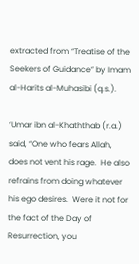extracted from “Treatise of the Seekers of Guidance” by Imam al-Harits al-Muhasibi (q.s.).

‘Umar ibn al-Khaththab (r.a.) said, “One who fears Allah, does not vent his rage.  He also refrains from doing whatever his ego desires.  Were it not for the fact of the Day of Resurrection, you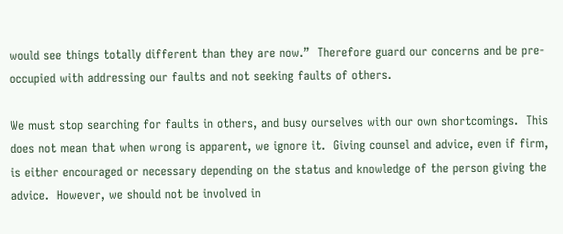would see things totally different than they are now.”  Therefore guard our concerns and be pre-occupied with addressing our faults and not seeking faults of others.

We must stop searching for faults in others, and busy ourselves with our own shortcomings.  This does not mean that when wrong is apparent, we ignore it.  Giving counsel and advice, even if firm, is either encouraged or necessary depending on the status and knowledge of the person giving the advice.  However, we should not be involved in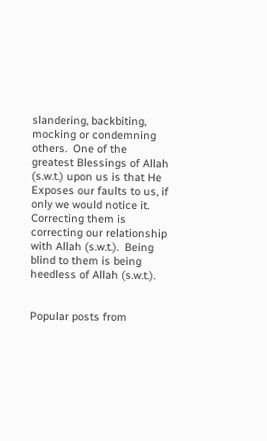slandering, backbiting, mocking or condemning others.  One of the greatest Blessings of Allah (s.w.t.) upon us is that He Exposes our faults to us, if only we would notice it.  Correcting them is correcting our relationship with Allah (s.w.t.).  Being blind to them is being heedless of Allah (s.w.t.).


Popular posts from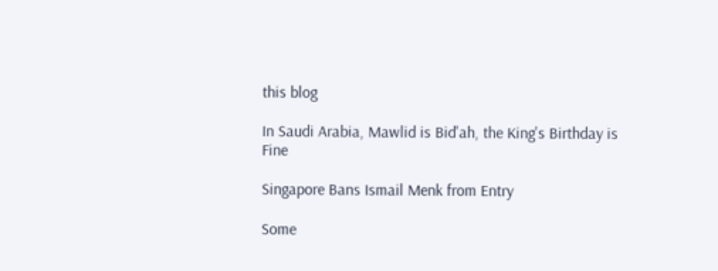this blog

In Saudi Arabia, Mawlid is Bid'ah, the King's Birthday is Fine

Singapore Bans Ismail Menk from Entry

Some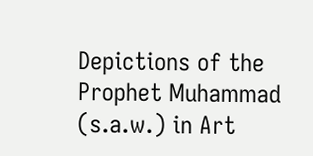Depictions of the Prophet Muhammad (s.a.w.) in Art